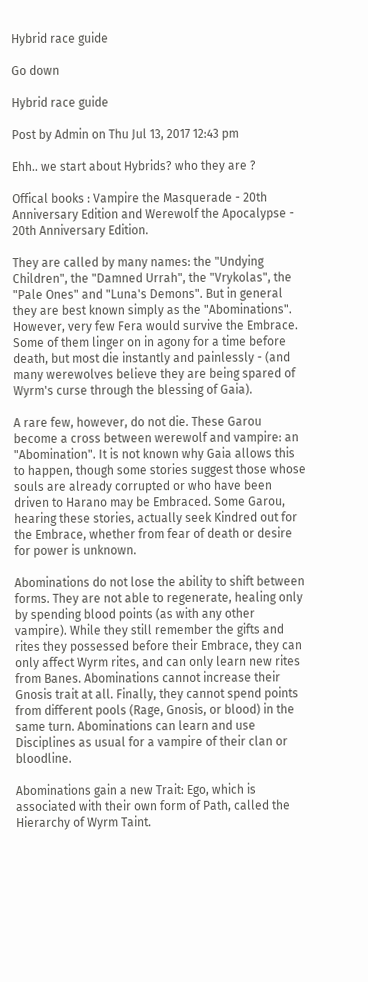Hybrid race guide

Go down

Hybrid race guide

Post by Admin on Thu Jul 13, 2017 12:43 pm

Ehh.. we start about Hybrids? who they are ?

Offical books : Vampire the Masquerade - 20th Anniversary Edition and Werewolf the Apocalypse - 20th Anniversary Edition.

They are called by many names: the "Undying Children", the "Damned Urrah", the "Vrykolas", the "Pale Ones" and "Luna's Demons". But in general they are best known simply as the "Abominations". However, very few Fera would survive the Embrace. Some of them linger on in agony for a time before death, but most die instantly and painlessly - (and many werewolves believe they are being spared of Wyrm's curse through the blessing of Gaia).

A rare few, however, do not die. These Garou become a cross between werewolf and vampire: an "Abomination". It is not known why Gaia allows this to happen, though some stories suggest those whose souls are already corrupted or who have been driven to Harano may be Embraced. Some Garou, hearing these stories, actually seek Kindred out for the Embrace, whether from fear of death or desire for power is unknown.

Abominations do not lose the ability to shift between forms. They are not able to regenerate, healing only by spending blood points (as with any other vampire). While they still remember the gifts and rites they possessed before their Embrace, they can only affect Wyrm rites, and can only learn new rites from Banes. Abominations cannot increase their Gnosis trait at all. Finally, they cannot spend points from different pools (Rage, Gnosis, or blood) in the same turn. Abominations can learn and use Disciplines as usual for a vampire of their clan or bloodline.

Abominations gain a new Trait: Ego, which is associated with their own form of Path, called the Hierarchy of Wyrm Taint.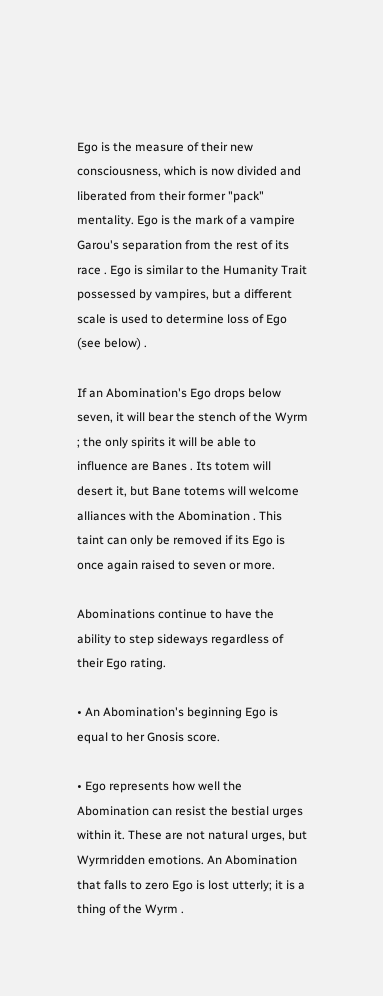Ego is the measure of their new consciousness, which is now divided and liberated from their former "pack" mentality. Ego is the mark of a vampire Garou's separation from the rest of its race . Ego is similar to the Humanity Trait possessed by vampires, but a different scale is used to determine loss of Ego (see below) .

If an Abomination's Ego drops below seven, it will bear the stench of the Wyrm ; the only spirits it will be able to influence are Banes . Its totem will desert it, but Bane totems will welcome alliances with the Abomination . This taint can only be removed if its Ego is once again raised to seven or more.

Abominations continue to have the ability to step sideways regardless of their Ego rating.

• An Abomination's beginning Ego is equal to her Gnosis score.

• Ego represents how well the Abomination can resist the bestial urges within it. These are not natural urges, but Wyrmridden emotions. An Abomination that falls to zero Ego is lost utterly; it is a thing of the Wyrm .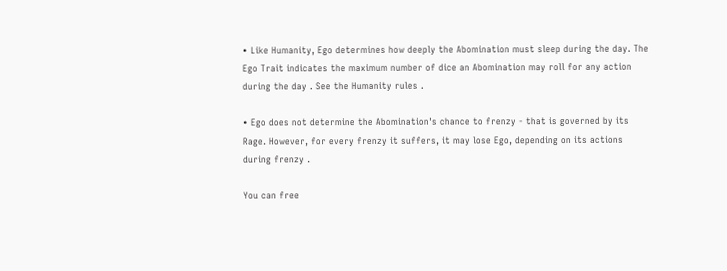• Like Humanity, Ego determines how deeply the Abomination must sleep during the day. The Ego Trait indicates the maximum number of dice an Abomination may roll for any action during the day . See the Humanity rules .

• Ego does not determine the Abomination's chance to frenzy - that is governed by its Rage. However, for every frenzy it suffers, it may lose Ego, depending on its actions during frenzy .

You can free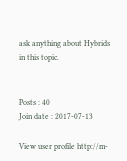ask anything about Hybrids in this topic.


Posts : 40
Join date : 2017-07-13

View user profile http://m-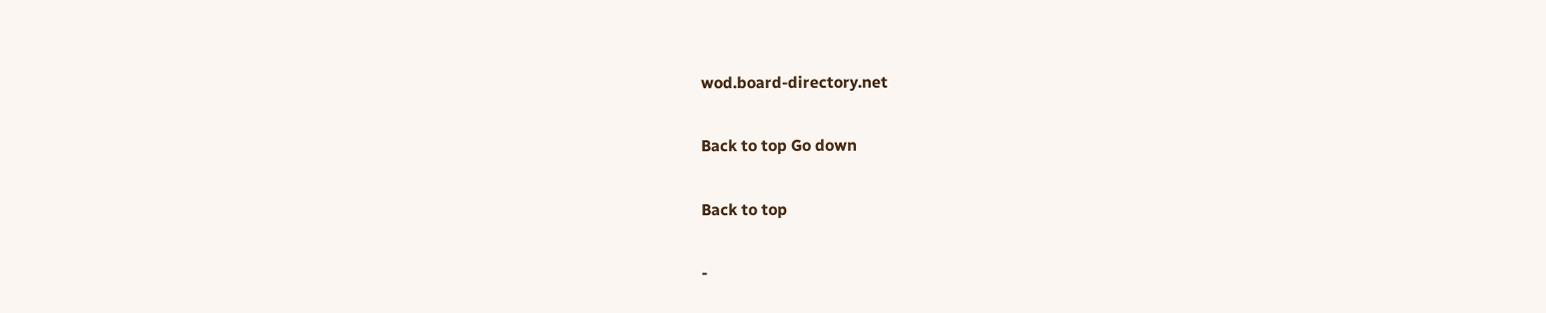wod.board-directory.net

Back to top Go down

Back to top

-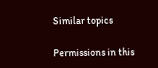Similar topics

Permissions in this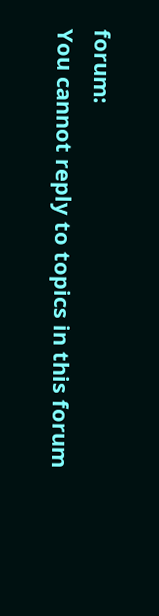forum:
You cannot reply to topics in this forum